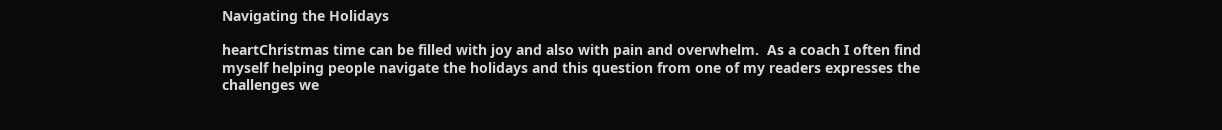Navigating the Holidays

heartChristmas time can be filled with joy and also with pain and overwhelm.  As a coach I often find myself helping people navigate the holidays and this question from one of my readers expresses the challenges we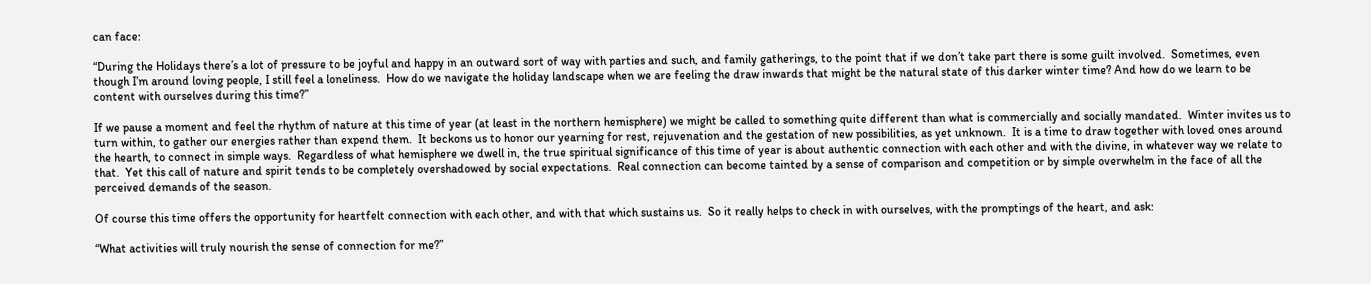can face:

“During the Holidays there’s a lot of pressure to be joyful and happy in an outward sort of way with parties and such, and family gatherings, to the point that if we don’t take part there is some guilt involved.  Sometimes, even though I’m around loving people, I still feel a loneliness.  How do we navigate the holiday landscape when we are feeling the draw inwards that might be the natural state of this darker winter time? And how do we learn to be content with ourselves during this time?”

If we pause a moment and feel the rhythm of nature at this time of year (at least in the northern hemisphere) we might be called to something quite different than what is commercially and socially mandated.  Winter invites us to turn within, to gather our energies rather than expend them.  It beckons us to honor our yearning for rest, rejuvenation and the gestation of new possibilities, as yet unknown.  It is a time to draw together with loved ones around the hearth, to connect in simple ways.  Regardless of what hemisphere we dwell in, the true spiritual significance of this time of year is about authentic connection with each other and with the divine, in whatever way we relate to that.  Yet this call of nature and spirit tends to be completely overshadowed by social expectations.  Real connection can become tainted by a sense of comparison and competition or by simple overwhelm in the face of all the perceived demands of the season.

Of course this time offers the opportunity for heartfelt connection with each other, and with that which sustains us.  So it really helps to check in with ourselves, with the promptings of the heart, and ask:

“What activities will truly nourish the sense of connection for me?”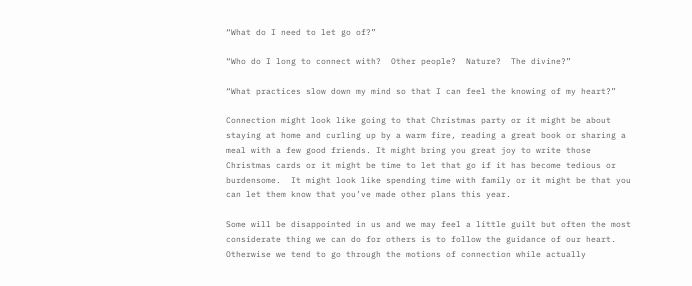“What do I need to let go of?”

“Who do I long to connect with?  Other people?  Nature?  The divine?”

“What practices slow down my mind so that I can feel the knowing of my heart?”

Connection might look like going to that Christmas party or it might be about staying at home and curling up by a warm fire, reading a great book or sharing a meal with a few good friends. It might bring you great joy to write those Christmas cards or it might be time to let that go if it has become tedious or burdensome.  It might look like spending time with family or it might be that you can let them know that you’ve made other plans this year.

Some will be disappointed in us and we may feel a little guilt but often the most considerate thing we can do for others is to follow the guidance of our heart.  Otherwise we tend to go through the motions of connection while actually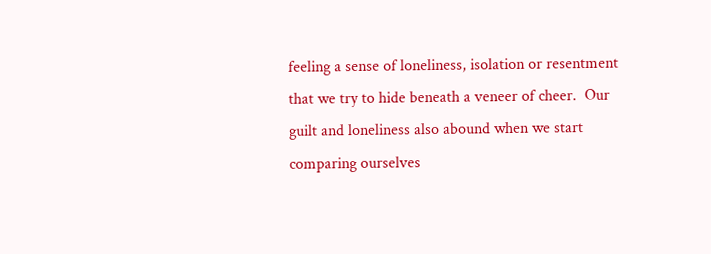feeling a sense of loneliness, isolation or resentment that we try to hide beneath a veneer of cheer.  Our guilt and loneliness also abound when we start comparing ourselves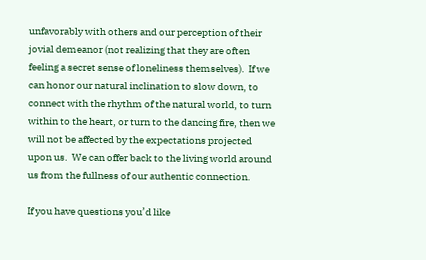unfavorably with others and our perception of their jovial demeanor (not realizing that they are often feeling a secret sense of loneliness themselves).  If we can honor our natural inclination to slow down, to connect with the rhythm of the natural world, to turn within to the heart, or turn to the dancing fire, then we will not be affected by the expectations projected upon us.  We can offer back to the living world around us from the fullness of our authentic connection.

If you have questions you’d like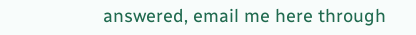answered, email me here through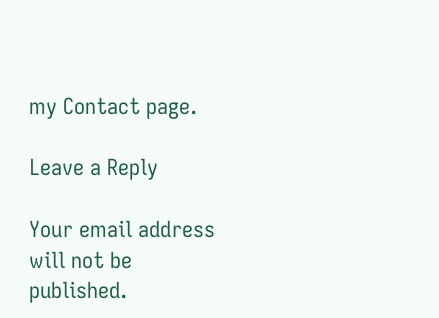my Contact page.

Leave a Reply

Your email address will not be published.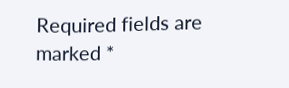Required fields are marked *